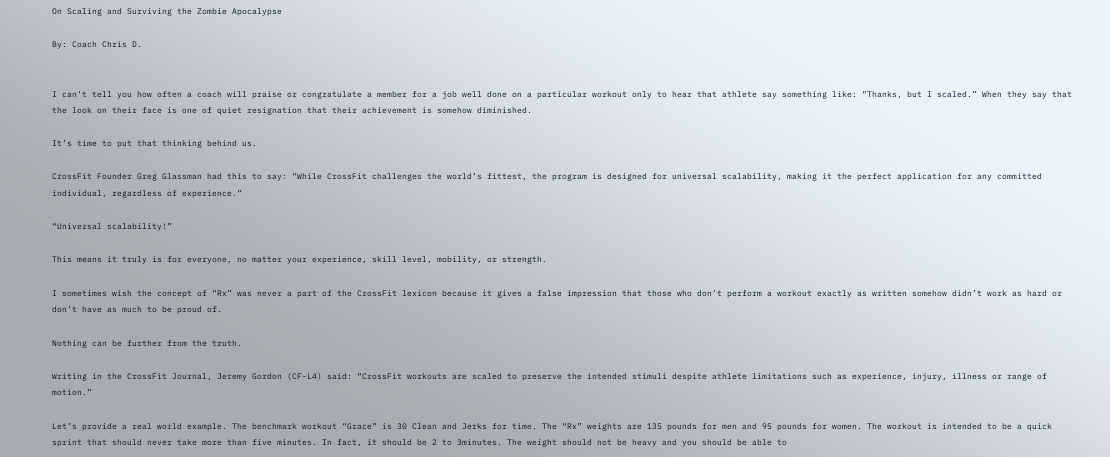On Scaling and Surviving the Zombie Apocalypse

By: Coach Chris D.


I can’t tell you how often a coach will praise or congratulate a member for a job well done on a particular workout only to hear that athlete say something like: “Thanks, but I scaled.” When they say that the look on their face is one of quiet resignation that their achievement is somehow diminished.

It’s time to put that thinking behind us.

CrossFit Founder Greg Glassman had this to say: “While CrossFit challenges the world’s fittest, the program is designed for universal scalability, making it the perfect application for any committed individual, regardless of experience.”

“Universal scalability!”

This means it truly is for everyone, no matter your experience, skill level, mobility, or strength.

I sometimes wish the concept of “Rx” was never a part of the CrossFit lexicon because it gives a false impression that those who don’t perform a workout exactly as written somehow didn’t work as hard or don’t have as much to be proud of.

Nothing can be further from the truth.

Writing in the CrossFit Journal, Jeremy Gordon (CF-L4) said: “CrossFit workouts are scaled to preserve the intended stimuli despite athlete limitations such as experience, injury, illness or range of motion.”

Let’s provide a real world example. The benchmark workout “Grace” is 30 Clean and Jerks for time. The “Rx” weights are 135 pounds for men and 95 pounds for women. The workout is intended to be a quick sprint that should never take more than five minutes. In fact, it should be 2 to 3minutes. The weight should not be heavy and you should be able to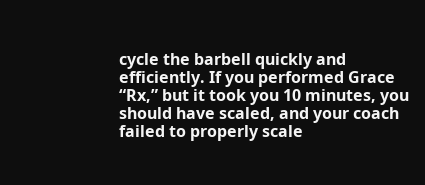cycle the barbell quickly and efficiently. If you performed Grace “Rx,” but it took you 10 minutes, you should have scaled, and your coach failed to properly scale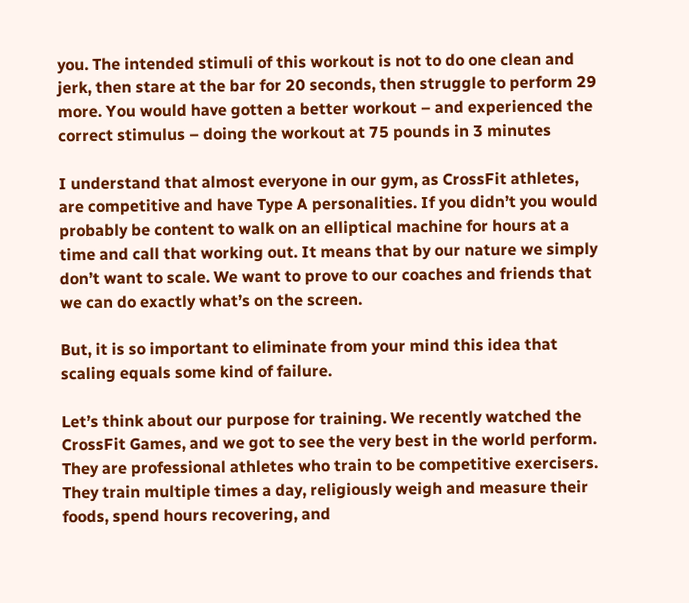you. The intended stimuli of this workout is not to do one clean and jerk, then stare at the bar for 20 seconds, then struggle to perform 29 more. You would have gotten a better workout – and experienced the correct stimulus – doing the workout at 75 pounds in 3 minutes

I understand that almost everyone in our gym, as CrossFit athletes, are competitive and have Type A personalities. If you didn’t you would probably be content to walk on an elliptical machine for hours at a time and call that working out. It means that by our nature we simply don’t want to scale. We want to prove to our coaches and friends that we can do exactly what’s on the screen.

But, it is so important to eliminate from your mind this idea that scaling equals some kind of failure.

Let’s think about our purpose for training. We recently watched the CrossFit Games, and we got to see the very best in the world perform. They are professional athletes who train to be competitive exercisers. They train multiple times a day, religiously weigh and measure their foods, spend hours recovering, and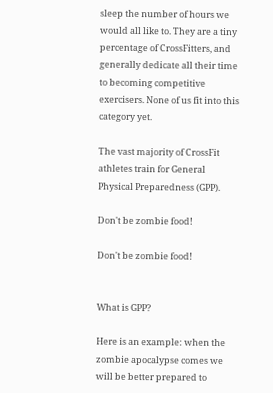sleep the number of hours we would all like to. They are a tiny percentage of CrossFitters, and generally dedicate all their time to becoming competitive exercisers. None of us fit into this category yet.

The vast majority of CrossFit athletes train for General Physical Preparedness (GPP).

Don't be zombie food!

Don't be zombie food!


What is GPP?

Here is an example: when the zombie apocalypse comes we will be better prepared to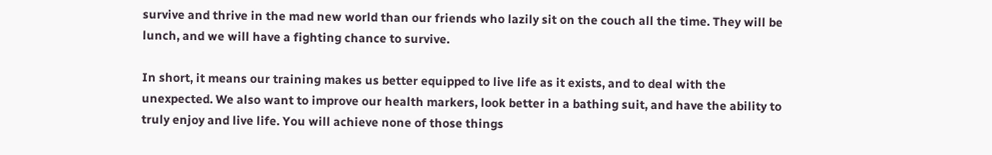survive and thrive in the mad new world than our friends who lazily sit on the couch all the time. They will be lunch, and we will have a fighting chance to survive.

In short, it means our training makes us better equipped to live life as it exists, and to deal with the unexpected. We also want to improve our health markers, look better in a bathing suit, and have the ability to truly enjoy and live life. You will achieve none of those things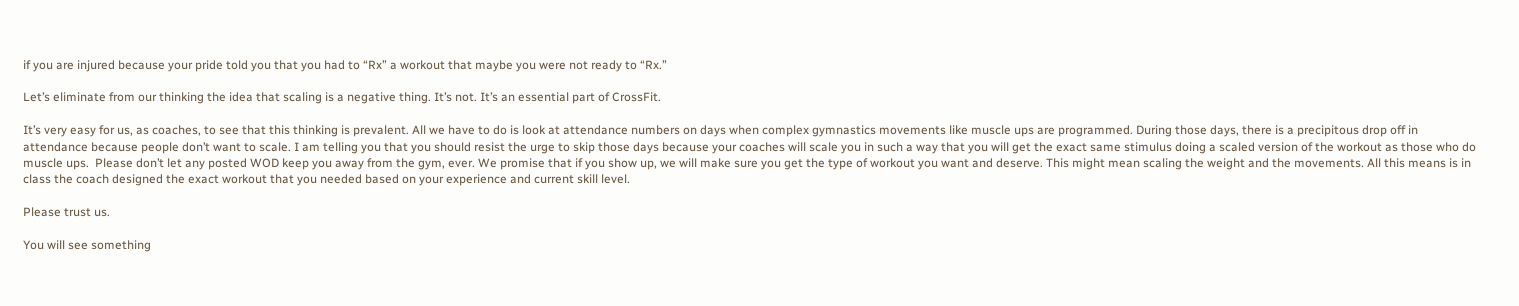if you are injured because your pride told you that you had to “Rx” a workout that maybe you were not ready to “Rx.”

Let’s eliminate from our thinking the idea that scaling is a negative thing. It’s not. It’s an essential part of CrossFit.

It’s very easy for us, as coaches, to see that this thinking is prevalent. All we have to do is look at attendance numbers on days when complex gymnastics movements like muscle ups are programmed. During those days, there is a precipitous drop off in attendance because people don’t want to scale. I am telling you that you should resist the urge to skip those days because your coaches will scale you in such a way that you will get the exact same stimulus doing a scaled version of the workout as those who do muscle ups.  Please don’t let any posted WOD keep you away from the gym, ever. We promise that if you show up, we will make sure you get the type of workout you want and deserve. This might mean scaling the weight and the movements. All this means is in class the coach designed the exact workout that you needed based on your experience and current skill level.

Please trust us.

You will see something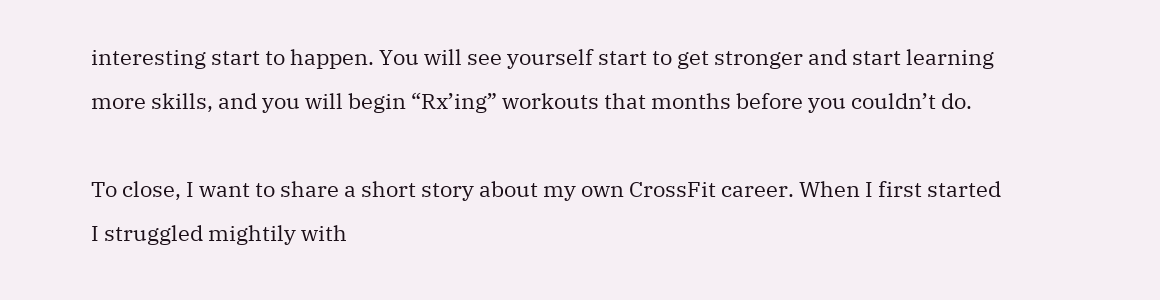interesting start to happen. You will see yourself start to get stronger and start learning more skills, and you will begin “Rx’ing” workouts that months before you couldn’t do.

To close, I want to share a short story about my own CrossFit career. When I first started I struggled mightily with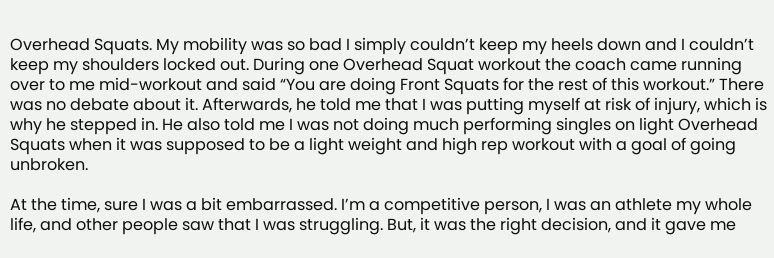Overhead Squats. My mobility was so bad I simply couldn’t keep my heels down and I couldn’t keep my shoulders locked out. During one Overhead Squat workout the coach came running over to me mid-workout and said “You are doing Front Squats for the rest of this workout.” There was no debate about it. Afterwards, he told me that I was putting myself at risk of injury, which is why he stepped in. He also told me I was not doing much performing singles on light Overhead Squats when it was supposed to be a light weight and high rep workout with a goal of going unbroken.

At the time, sure I was a bit embarrassed. I’m a competitive person, I was an athlete my whole life, and other people saw that I was struggling. But, it was the right decision, and it gave me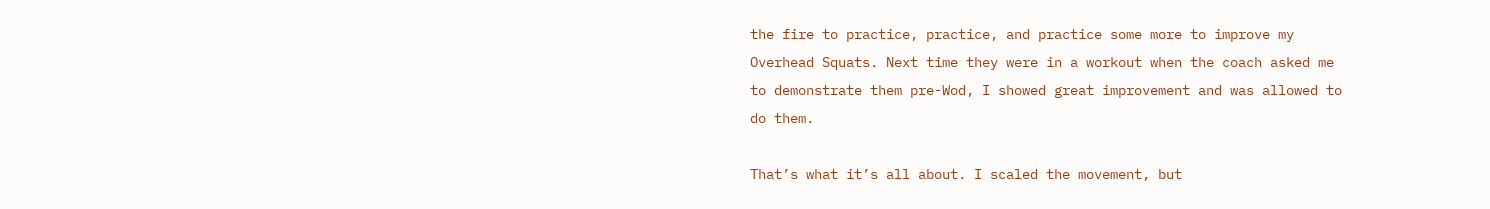the fire to practice, practice, and practice some more to improve my Overhead Squats. Next time they were in a workout when the coach asked me to demonstrate them pre-Wod, I showed great improvement and was allowed to do them.

That’s what it’s all about. I scaled the movement, but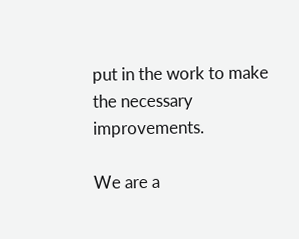put in the work to make the necessary improvements.

We are a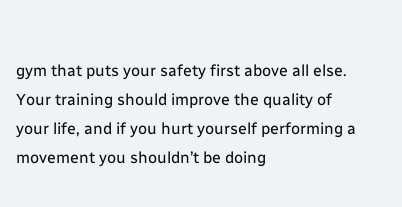gym that puts your safety first above all else. Your training should improve the quality of your life, and if you hurt yourself performing a movement you shouldn’t be doing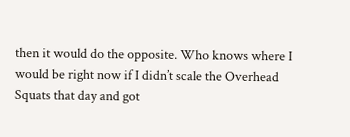then it would do the opposite. Who knows where I would be right now if I didn’t scale the Overhead Squats that day and got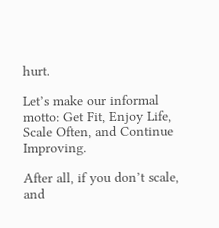hurt.

Let’s make our informal motto: Get Fit, Enjoy Life, Scale Often, and Continue Improving.

After all, if you don’t scale, and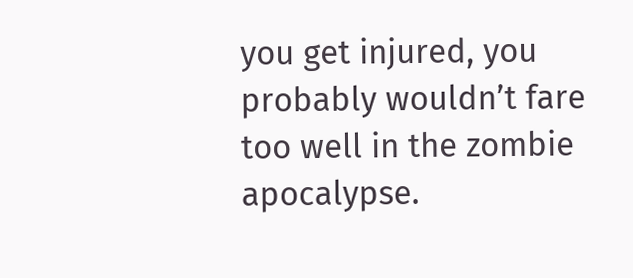you get injured, you probably wouldn’t fare too well in the zombie apocalypse.